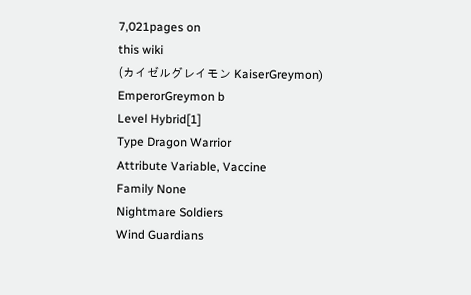7,021pages on
this wiki
(カイゼルグレイモン KaiserGreymon)
EmperorGreymon b
Level Hybrid[1]
Type Dragon Warrior
Attribute Variable, Vaccine
Family None
Nightmare Soldiers
Wind Guardians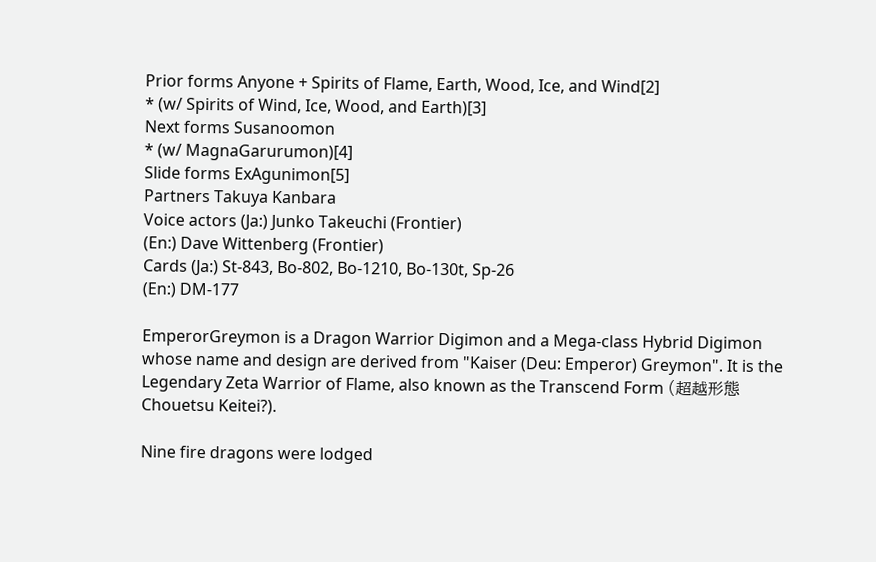Prior forms Anyone + Spirits of Flame, Earth, Wood, Ice, and Wind[2]
* (w/ Spirits of Wind, Ice, Wood, and Earth)[3]
Next forms Susanoomon
* (w/ MagnaGarurumon)[4]
Slide forms ExAgunimon[5]
Partners Takuya Kanbara
Voice actors (Ja:) Junko Takeuchi (Frontier)
(En:) Dave Wittenberg (Frontier)
Cards (Ja:) St-843, Bo-802, Bo-1210, Bo-130t, Sp-26
(En:) DM-177

EmperorGreymon is a Dragon Warrior Digimon and a Mega-class Hybrid Digimon whose name and design are derived from "Kaiser (Deu: Emperor) Greymon". It is the Legendary Zeta Warrior of Flame, also known as the Transcend Form (超越形態 Chouetsu Keitei?).

Nine fire dragons were lodged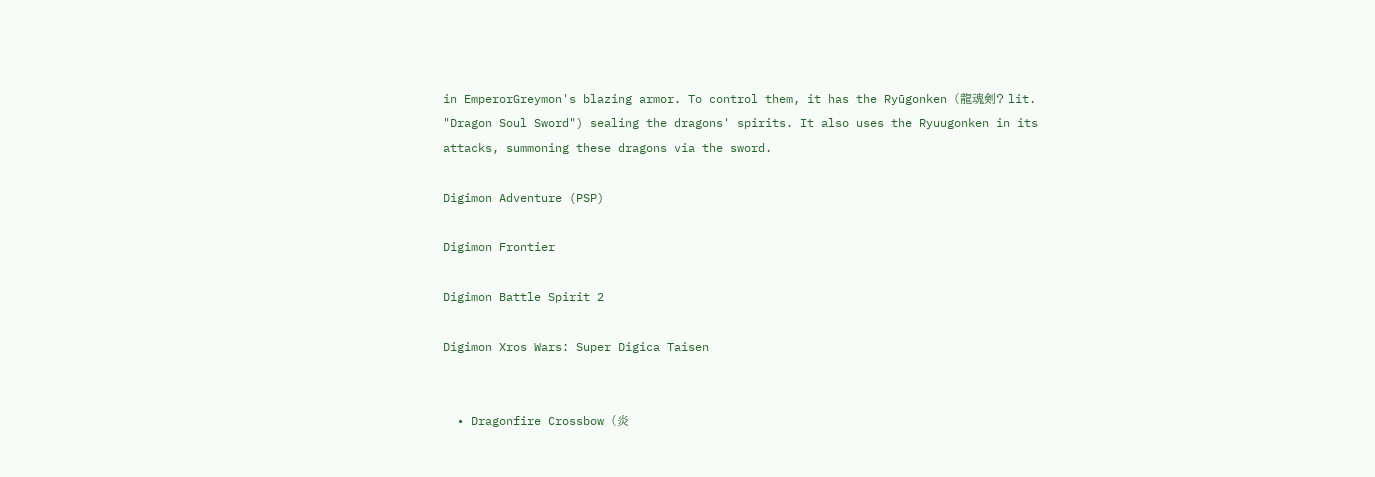in EmperorGreymon's blazing armor. To control them, it has the Ryūgonken (龍魂剣? lit. "Dragon Soul Sword") sealing the dragons' spirits. It also uses the Ryuugonken in its attacks, summoning these dragons via the sword.

Digimon Adventure (PSP)

Digimon Frontier

Digimon Battle Spirit 2

Digimon Xros Wars: Super Digica Taisen


  • Dragonfire Crossbow (炎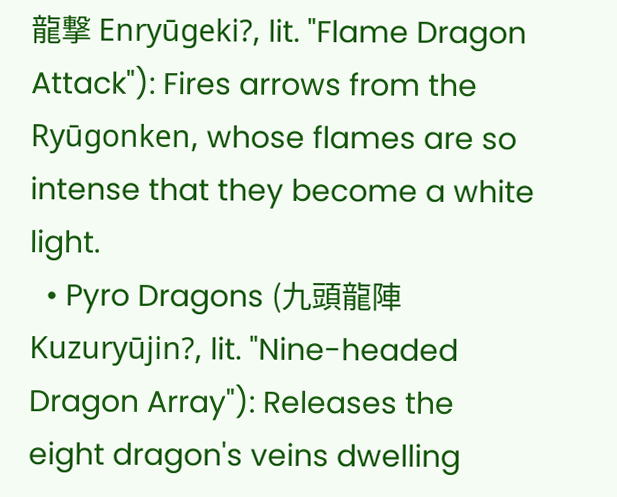龍撃 Enryūgeki?, lit. "Flame Dragon Attack"): Fires arrows from the Ryūgonken, whose flames are so intense that they become a white light.
  • Pyro Dragons (九頭龍陣 Kuzuryūjin?, lit. "Nine-headed Dragon Array"): Releases the eight dragon's veins dwelling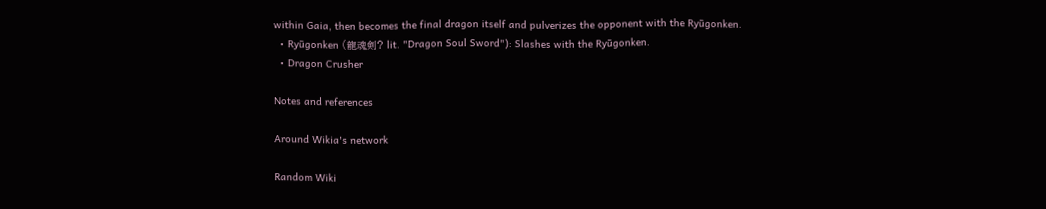within Gaia, then becomes the final dragon itself and pulverizes the opponent with the Ryūgonken.
  • Ryūgonken (龍魂剣? lit. "Dragon Soul Sword"): Slashes with the Ryūgonken.
  • Dragon Crusher

Notes and references

Around Wikia's network

Random Wiki